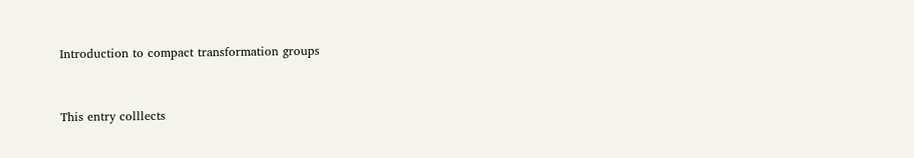Introduction to compact transformation groups


This entry colllects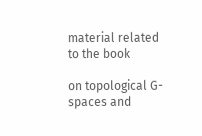material related to the book

on topological G-spaces and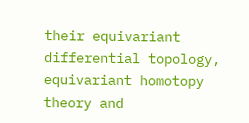their equivariant differential topology, equivariant homotopy theory and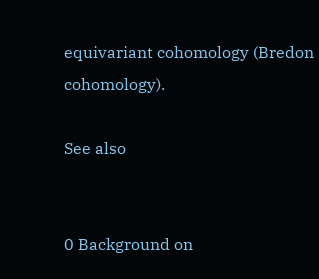equivariant cohomology (Bredon cohomology).

See also


0 Background on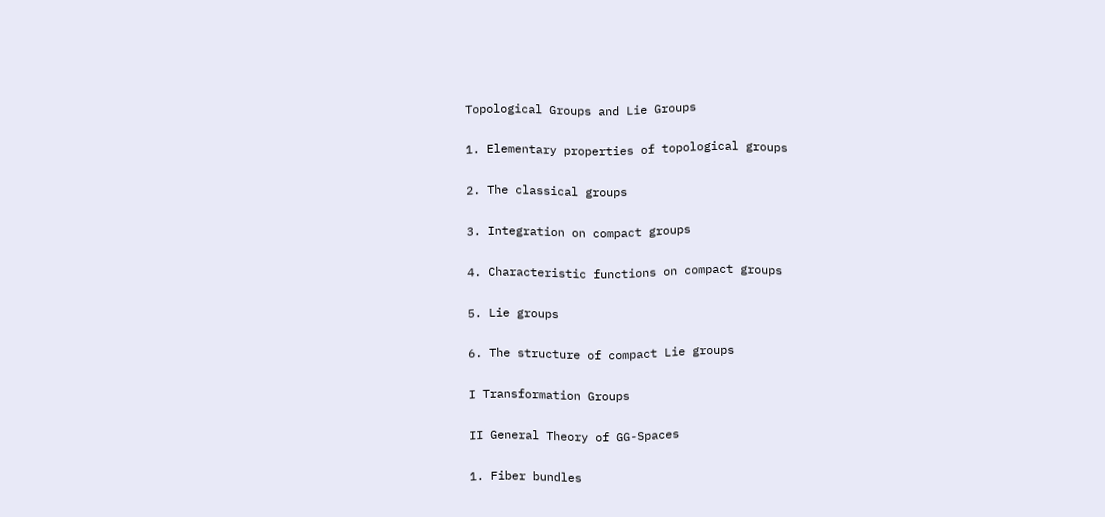Topological Groups and Lie Groups

1. Elementary properties of topological groups

2. The classical groups

3. Integration on compact groups

4. Characteristic functions on compact groups

5. Lie groups

6. The structure of compact Lie groups

I Transformation Groups

II General Theory of GG-Spaces

1. Fiber bundles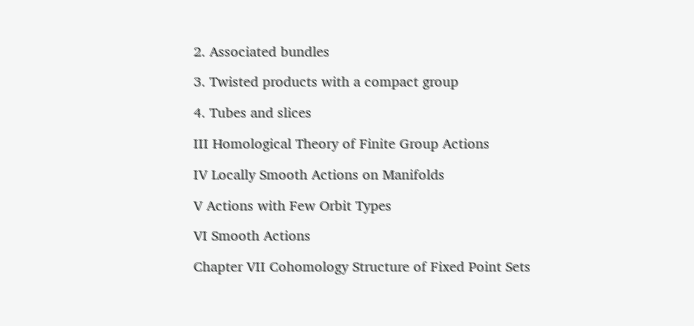2. Associated bundles

3. Twisted products with a compact group

4. Tubes and slices

III Homological Theory of Finite Group Actions

IV Locally Smooth Actions on Manifolds

V Actions with Few Orbit Types

VI Smooth Actions

Chapter VII Cohomology Structure of Fixed Point Sets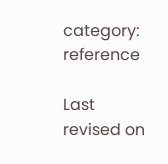category: reference

Last revised on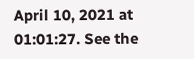April 10, 2021 at 01:01:27. See the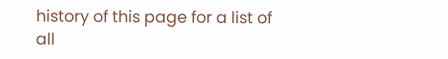history of this page for a list of all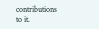contributions to it.